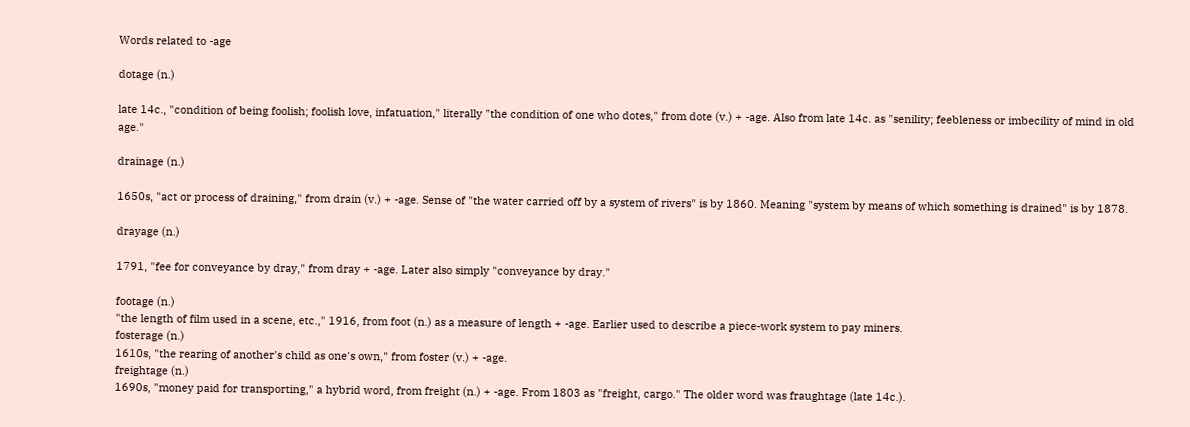Words related to -age

dotage (n.)

late 14c., "condition of being foolish; foolish love, infatuation," literally "the condition of one who dotes," from dote (v.) + -age. Also from late 14c. as "senility; feebleness or imbecility of mind in old age."

drainage (n.)

1650s, "act or process of draining," from drain (v.) + -age. Sense of "the water carried off by a system of rivers" is by 1860. Meaning "system by means of which something is drained" is by 1878.

drayage (n.)

1791, "fee for conveyance by dray," from dray + -age. Later also simply "conveyance by dray."

footage (n.)
"the length of film used in a scene, etc.," 1916, from foot (n.) as a measure of length + -age. Earlier used to describe a piece-work system to pay miners.
fosterage (n.)
1610s, "the rearing of another's child as one's own," from foster (v.) + -age.
freightage (n.)
1690s, "money paid for transporting," a hybrid word, from freight (n.) + -age. From 1803 as "freight, cargo." The older word was fraughtage (late 14c.).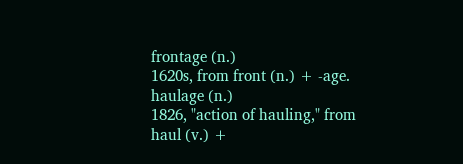frontage (n.)
1620s, from front (n.) + -age.
haulage (n.)
1826, "action of hauling," from haul (v.) +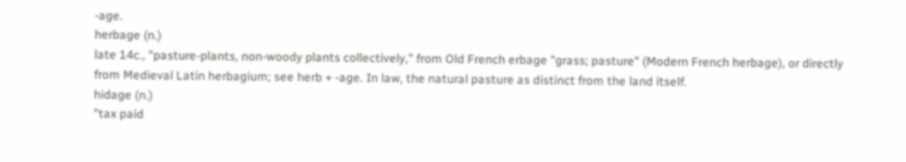-age.
herbage (n.)
late 14c., "pasture-plants, non-woody plants collectively," from Old French erbage "grass; pasture" (Modern French herbage), or directly from Medieval Latin herbagium; see herb + -age. In law, the natural pasture as distinct from the land itself.
hidage (n.)
"tax paid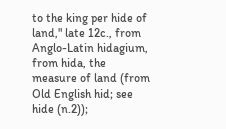to the king per hide of land," late 12c., from Anglo-Latin hidagium, from hida, the measure of land (from Old English hid; see hide (n.2));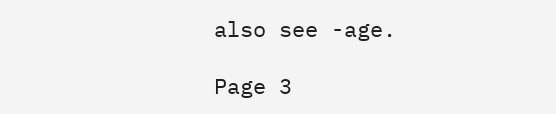also see -age.

Page 3